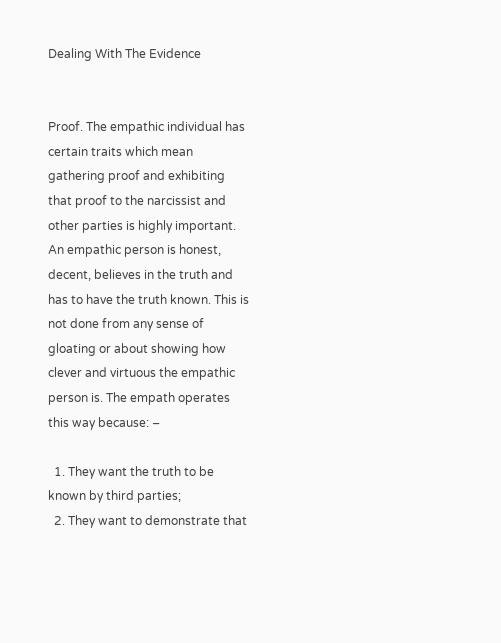Dealing With The Evidence


Proof. The empathic individual has certain traits which mean gathering proof and exhibiting that proof to the narcissist and other parties is highly important. An empathic person is honest, decent, believes in the truth and has to have the truth known. This is not done from any sense of gloating or about showing how clever and virtuous the empathic person is. The empath operates this way because: –

  1. They want the truth to be known by third parties;
  2. They want to demonstrate that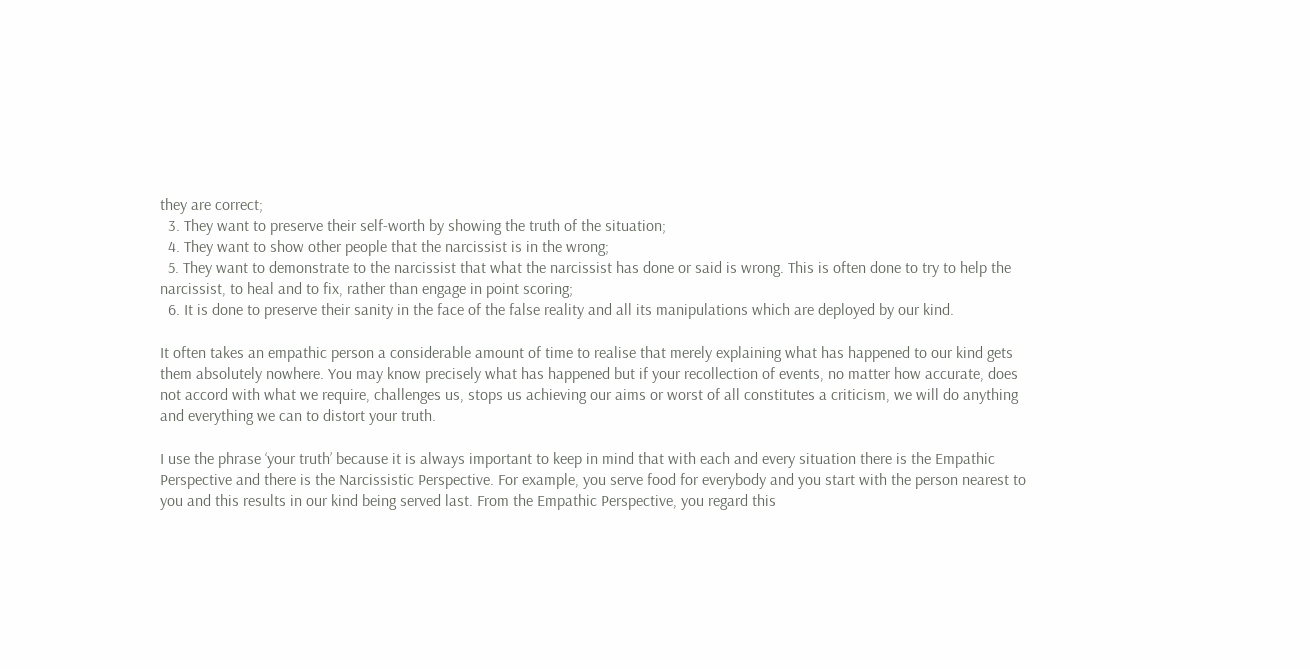they are correct;
  3. They want to preserve their self-worth by showing the truth of the situation;
  4. They want to show other people that the narcissist is in the wrong;
  5. They want to demonstrate to the narcissist that what the narcissist has done or said is wrong. This is often done to try to help the narcissist, to heal and to fix, rather than engage in point scoring;
  6. It is done to preserve their sanity in the face of the false reality and all its manipulations which are deployed by our kind.

It often takes an empathic person a considerable amount of time to realise that merely explaining what has happened to our kind gets them absolutely nowhere. You may know precisely what has happened but if your recollection of events, no matter how accurate, does not accord with what we require, challenges us, stops us achieving our aims or worst of all constitutes a criticism, we will do anything and everything we can to distort your truth.

I use the phrase ‘your truth’ because it is always important to keep in mind that with each and every situation there is the Empathic Perspective and there is the Narcissistic Perspective. For example, you serve food for everybody and you start with the person nearest to you and this results in our kind being served last. From the Empathic Perspective, you regard this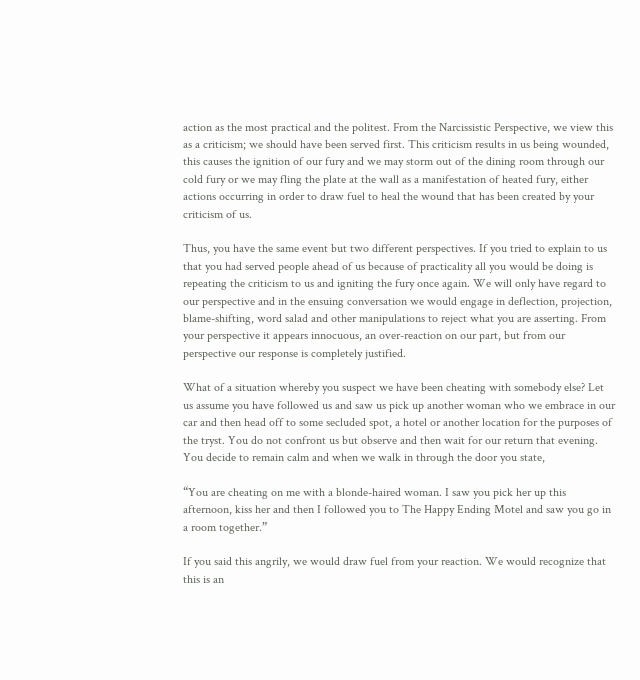action as the most practical and the politest. From the Narcissistic Perspective, we view this as a criticism; we should have been served first. This criticism results in us being wounded, this causes the ignition of our fury and we may storm out of the dining room through our cold fury or we may fling the plate at the wall as a manifestation of heated fury, either actions occurring in order to draw fuel to heal the wound that has been created by your criticism of us.

Thus, you have the same event but two different perspectives. If you tried to explain to us that you had served people ahead of us because of practicality all you would be doing is repeating the criticism to us and igniting the fury once again. We will only have regard to our perspective and in the ensuing conversation we would engage in deflection, projection, blame-shifting, word salad and other manipulations to reject what you are asserting. From your perspective it appears innocuous, an over-reaction on our part, but from our perspective our response is completely justified.

What of a situation whereby you suspect we have been cheating with somebody else? Let us assume you have followed us and saw us pick up another woman who we embrace in our car and then head off to some secluded spot, a hotel or another location for the purposes of the tryst. You do not confront us but observe and then wait for our return that evening. You decide to remain calm and when we walk in through the door you state,

“You are cheating on me with a blonde-haired woman. I saw you pick her up this afternoon, kiss her and then I followed you to The Happy Ending Motel and saw you go in a room together.”

If you said this angrily, we would draw fuel from your reaction. We would recognize that this is an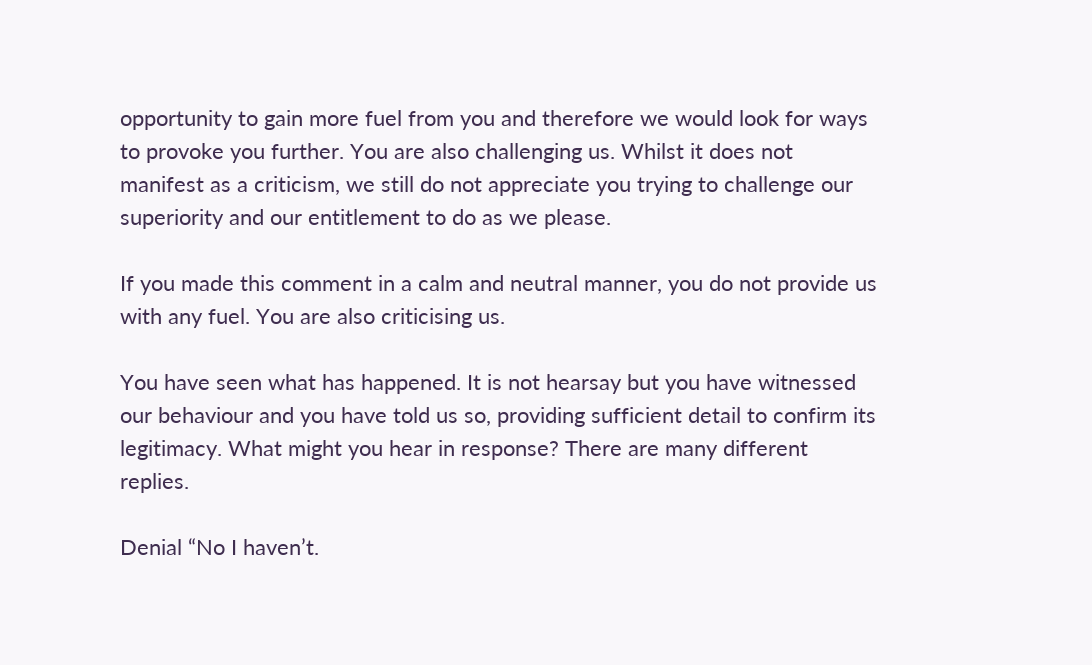opportunity to gain more fuel from you and therefore we would look for ways to provoke you further. You are also challenging us. Whilst it does not manifest as a criticism, we still do not appreciate you trying to challenge our superiority and our entitlement to do as we please.

If you made this comment in a calm and neutral manner, you do not provide us with any fuel. You are also criticising us.

You have seen what has happened. It is not hearsay but you have witnessed our behaviour and you have told us so, providing sufficient detail to confirm its legitimacy. What might you hear in response? There are many different replies.

Denial “No I haven’t.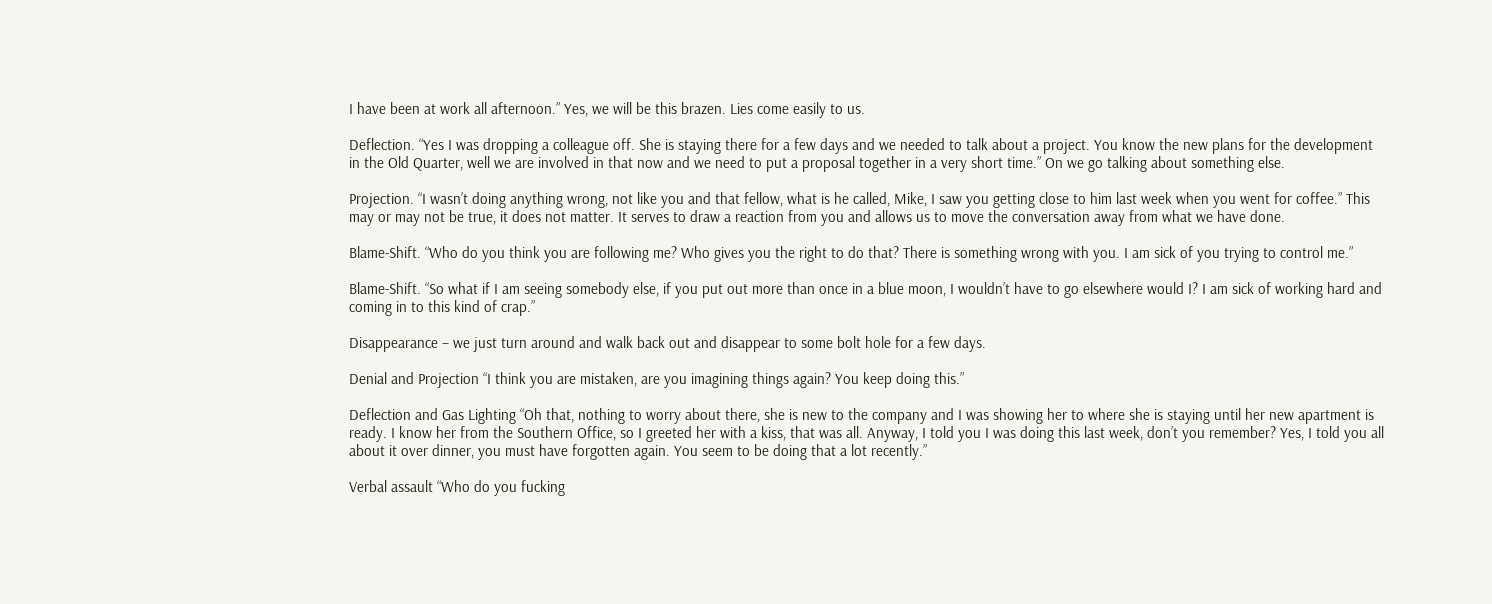I have been at work all afternoon.” Yes, we will be this brazen. Lies come easily to us.

Deflection. “Yes I was dropping a colleague off. She is staying there for a few days and we needed to talk about a project. You know the new plans for the development in the Old Quarter, well we are involved in that now and we need to put a proposal together in a very short time.” On we go talking about something else.

Projection. “I wasn’t doing anything wrong, not like you and that fellow, what is he called, Mike, I saw you getting close to him last week when you went for coffee.” This may or may not be true, it does not matter. It serves to draw a reaction from you and allows us to move the conversation away from what we have done.

Blame-Shift. “Who do you think you are following me? Who gives you the right to do that? There is something wrong with you. I am sick of you trying to control me.”

Blame-Shift. “So what if I am seeing somebody else, if you put out more than once in a blue moon, I wouldn’t have to go elsewhere would I? I am sick of working hard and coming in to this kind of crap.”

Disappearance – we just turn around and walk back out and disappear to some bolt hole for a few days.

Denial and Projection “I think you are mistaken, are you imagining things again? You keep doing this.”

Deflection and Gas Lighting “Oh that, nothing to worry about there, she is new to the company and I was showing her to where she is staying until her new apartment is ready. I know her from the Southern Office, so I greeted her with a kiss, that was all. Anyway, I told you I was doing this last week, don’t you remember? Yes, I told you all about it over dinner, you must have forgotten again. You seem to be doing that a lot recently.”

Verbal assault “Who do you fucking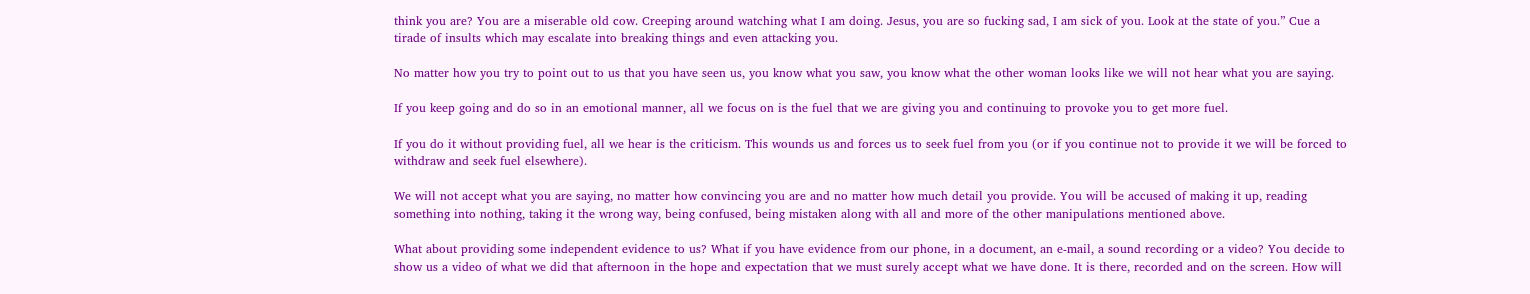think you are? You are a miserable old cow. Creeping around watching what I am doing. Jesus, you are so fucking sad, I am sick of you. Look at the state of you.” Cue a tirade of insults which may escalate into breaking things and even attacking you.

No matter how you try to point out to us that you have seen us, you know what you saw, you know what the other woman looks like we will not hear what you are saying.

If you keep going and do so in an emotional manner, all we focus on is the fuel that we are giving you and continuing to provoke you to get more fuel.

If you do it without providing fuel, all we hear is the criticism. This wounds us and forces us to seek fuel from you (or if you continue not to provide it we will be forced to withdraw and seek fuel elsewhere).

We will not accept what you are saying, no matter how convincing you are and no matter how much detail you provide. You will be accused of making it up, reading something into nothing, taking it the wrong way, being confused, being mistaken along with all and more of the other manipulations mentioned above.

What about providing some independent evidence to us? What if you have evidence from our phone, in a document, an e-mail, a sound recording or a video? You decide to show us a video of what we did that afternoon in the hope and expectation that we must surely accept what we have done. It is there, recorded and on the screen. How will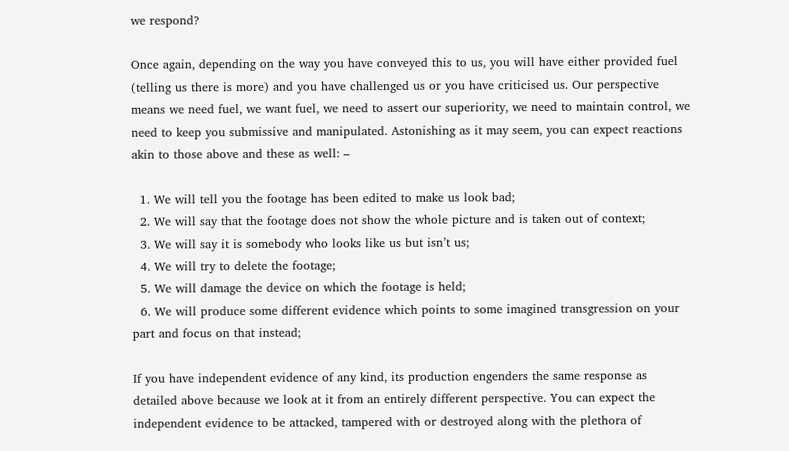we respond?

Once again, depending on the way you have conveyed this to us, you will have either provided fuel (telling us there is more) and you have challenged us or you have criticised us. Our perspective means we need fuel, we want fuel, we need to assert our superiority, we need to maintain control, we need to keep you submissive and manipulated. Astonishing as it may seem, you can expect reactions akin to those above and these as well: –

  1. We will tell you the footage has been edited to make us look bad;
  2. We will say that the footage does not show the whole picture and is taken out of context;
  3. We will say it is somebody who looks like us but isn’t us;
  4. We will try to delete the footage;
  5. We will damage the device on which the footage is held;
  6. We will produce some different evidence which points to some imagined transgression on your part and focus on that instead;

If you have independent evidence of any kind, its production engenders the same response as detailed above because we look at it from an entirely different perspective. You can expect the independent evidence to be attacked, tampered with or destroyed along with the plethora of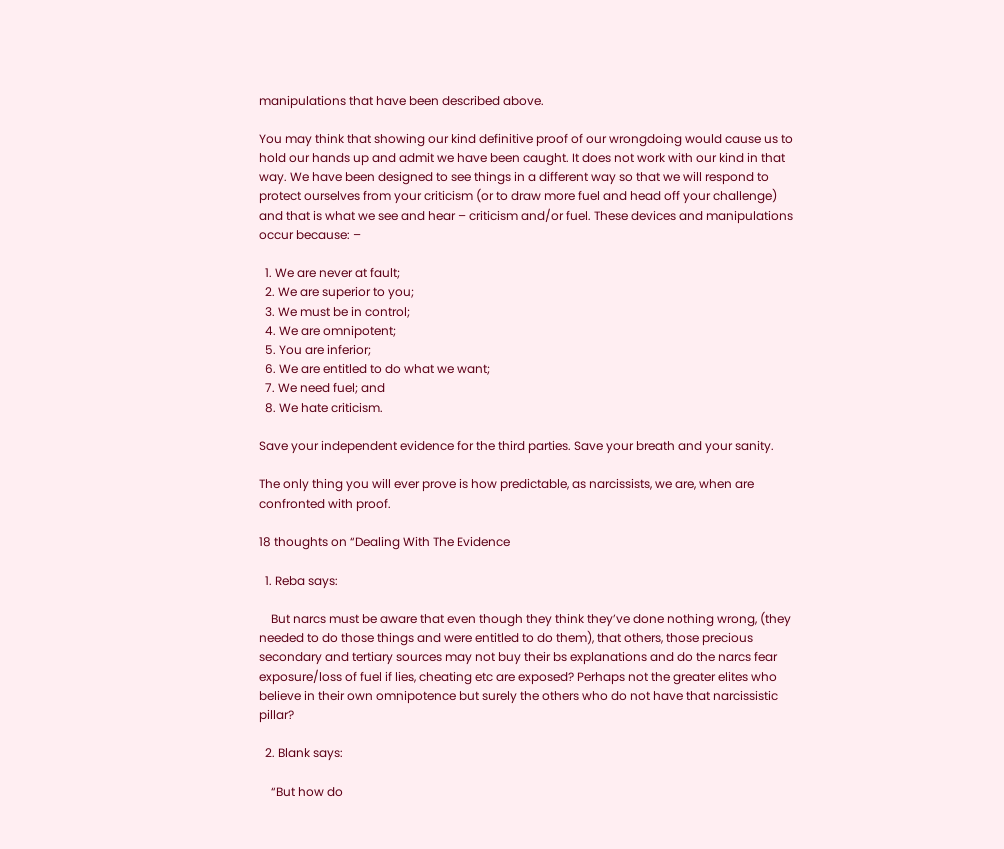manipulations that have been described above.

You may think that showing our kind definitive proof of our wrongdoing would cause us to hold our hands up and admit we have been caught. It does not work with our kind in that way. We have been designed to see things in a different way so that we will respond to protect ourselves from your criticism (or to draw more fuel and head off your challenge) and that is what we see and hear – criticism and/or fuel. These devices and manipulations occur because: –

  1. We are never at fault;
  2. We are superior to you;
  3. We must be in control;
  4. We are omnipotent;
  5. You are inferior;
  6. We are entitled to do what we want;
  7. We need fuel; and
  8. We hate criticism.

Save your independent evidence for the third parties. Save your breath and your sanity.

The only thing you will ever prove is how predictable, as narcissists, we are, when are confronted with proof.

18 thoughts on “Dealing With The Evidence

  1. Reba says:

    But narcs must be aware that even though they think they’ve done nothing wrong, (they needed to do those things and were entitled to do them), that others, those precious secondary and tertiary sources may not buy their bs explanations and do the narcs fear exposure/loss of fuel if lies, cheating etc are exposed? Perhaps not the greater elites who believe in their own omnipotence but surely the others who do not have that narcissistic pillar?

  2. Blank says:

    “But how do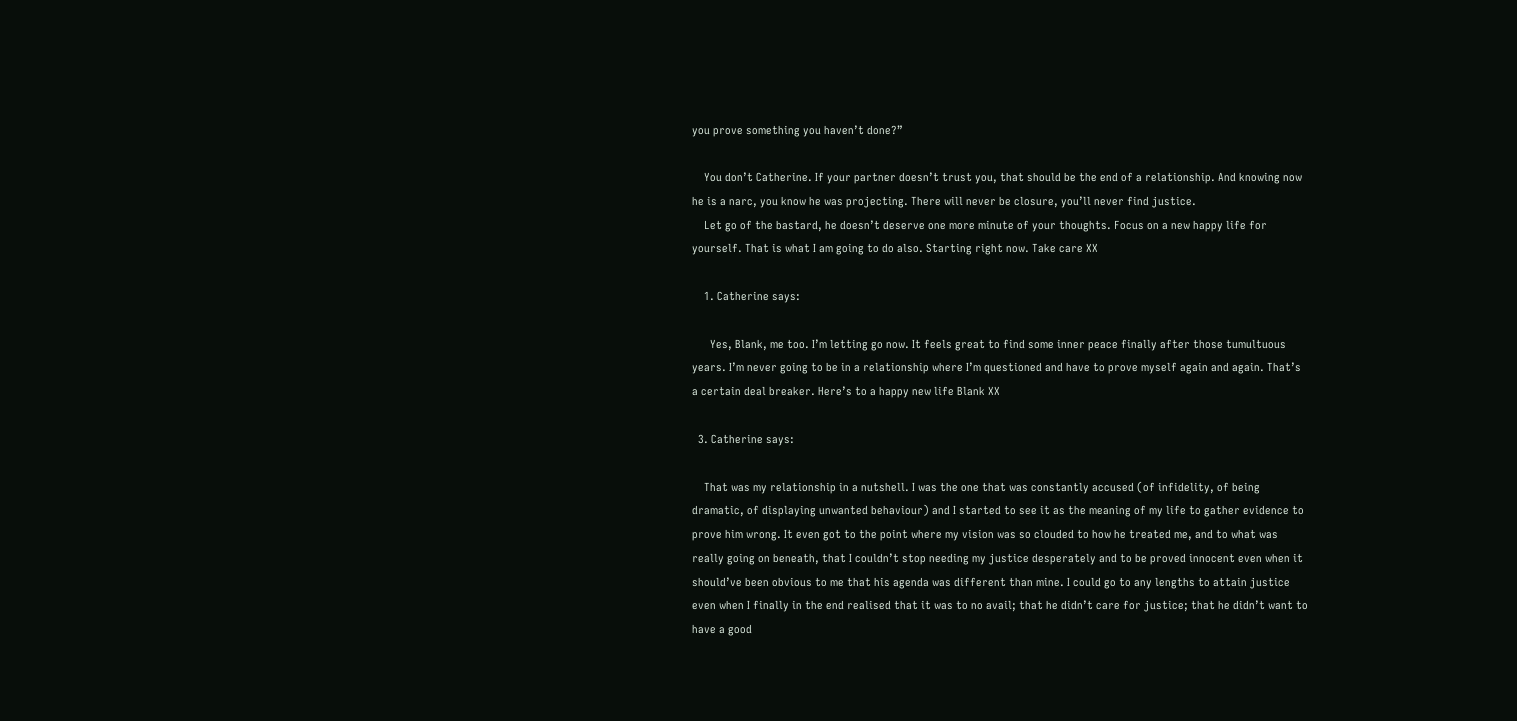you prove something you haven’t done?”

    You don’t Catherine. If your partner doesn’t trust you, that should be the end of a relationship. And knowing now he is a narc, you know he was projecting. There will never be closure, you’ll never find justice.
    Let go of the bastard, he doesn’t deserve one more minute of your thoughts. Focus on a new happy life for yourself. That is what I am going to do also. Starting right now. Take care XX

    1. Catherine says:

      Yes, Blank, me too. I’m letting go now. It feels great to find some inner peace finally after those tumultuous years. I’m never going to be in a relationship where I’m questioned and have to prove myself again and again. That’s a certain deal breaker. Here’s to a happy new life Blank XX

  3. Catherine says:

    That was my relationship in a nutshell. I was the one that was constantly accused (of infidelity, of being dramatic, of displaying unwanted behaviour) and I started to see it as the meaning of my life to gather evidence to prove him wrong. It even got to the point where my vision was so clouded to how he treated me, and to what was really going on beneath, that I couldn’t stop needing my justice desperately and to be proved innocent even when it should’ve been obvious to me that his agenda was different than mine. I could go to any lengths to attain justice even when I finally in the end realised that it was to no avail; that he didn’t care for justice; that he didn’t want to have a good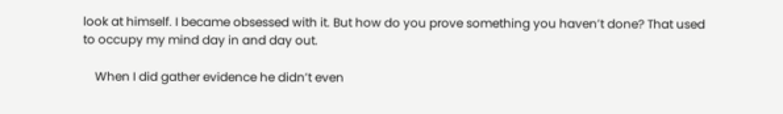look at himself. I became obsessed with it. But how do you prove something you haven’t done? That used to occupy my mind day in and day out.

    When I did gather evidence he didn’t even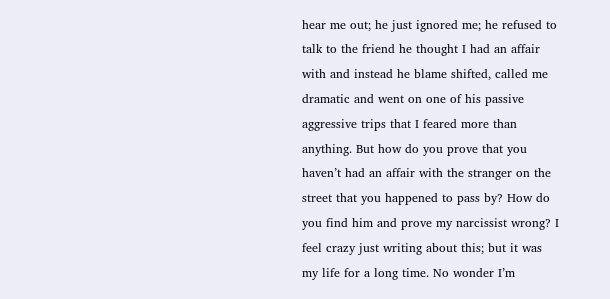hear me out; he just ignored me; he refused to talk to the friend he thought I had an affair with and instead he blame shifted, called me dramatic and went on one of his passive aggressive trips that I feared more than anything. But how do you prove that you haven’t had an affair with the stranger on the street that you happened to pass by? How do you find him and prove my narcissist wrong? I feel crazy just writing about this; but it was my life for a long time. No wonder I’m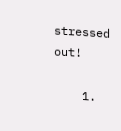stressed out!

    1.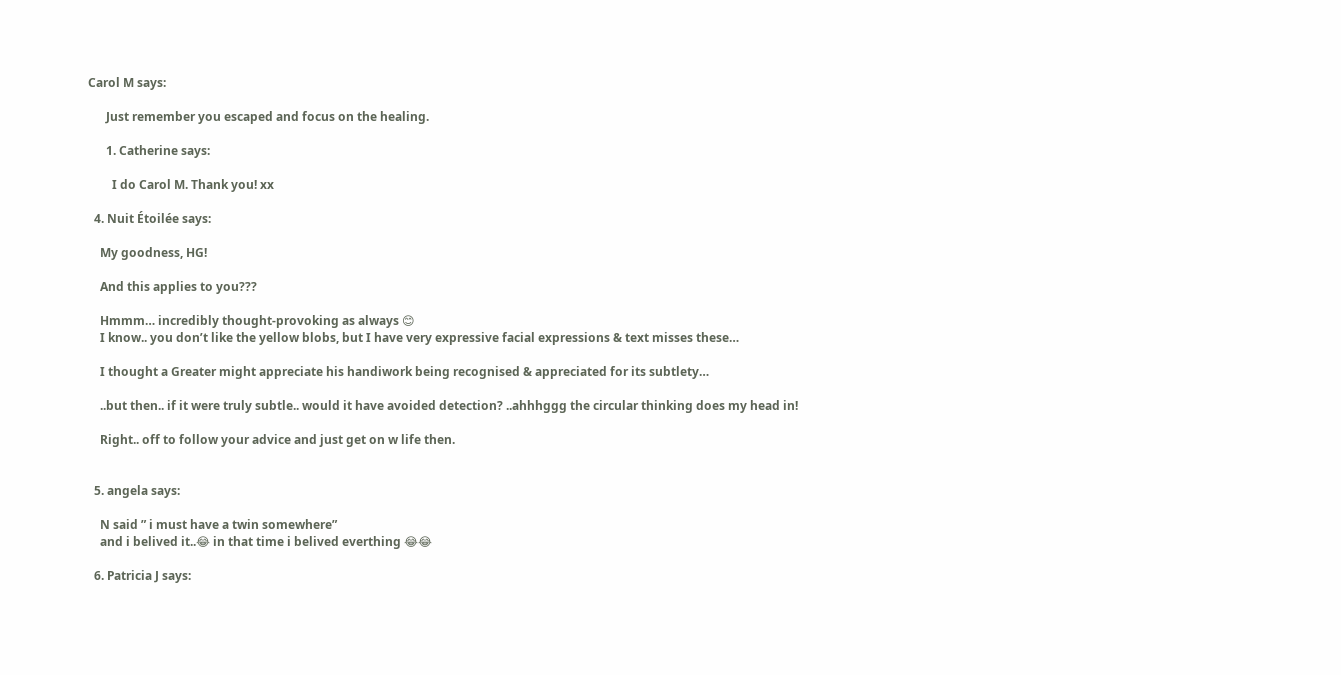Carol M says:

      Just remember you escaped and focus on the healing.

      1. Catherine says:

        I do Carol M. Thank you! xx

  4. Nuit Étoilée says:

    My goodness, HG!

    And this applies to you???

    Hmmm… incredibly thought-provoking as always 😊
    I know.. you don’t like the yellow blobs, but I have very expressive facial expressions & text misses these…

    I thought a Greater might appreciate his handiwork being recognised & appreciated for its subtlety…

    ..but then.. if it were truly subtle.. would it have avoided detection? ..ahhhggg the circular thinking does my head in!

    Right.. off to follow your advice and just get on w life then.


  5. angela says:

    N said ” i must have a twin somewhere”
    and i belived it..😂 in that time i belived everthing 😂😂

  6. Patricia J says: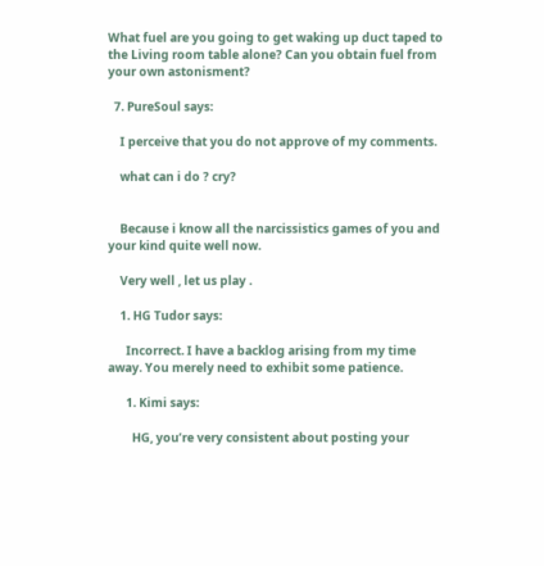What fuel are you going to get waking up duct taped to the Living room table alone? Can you obtain fuel from your own astonisment?

  7. PureSoul says:

    I perceive that you do not approve of my comments.

    what can i do ? cry?


    Because i know all the narcissistics games of you and your kind quite well now.

    Very well , let us play .

    1. HG Tudor says:

      Incorrect. I have a backlog arising from my time away. You merely need to exhibit some patience.

      1. Kimi says:

        HG, you’re very consistent about posting your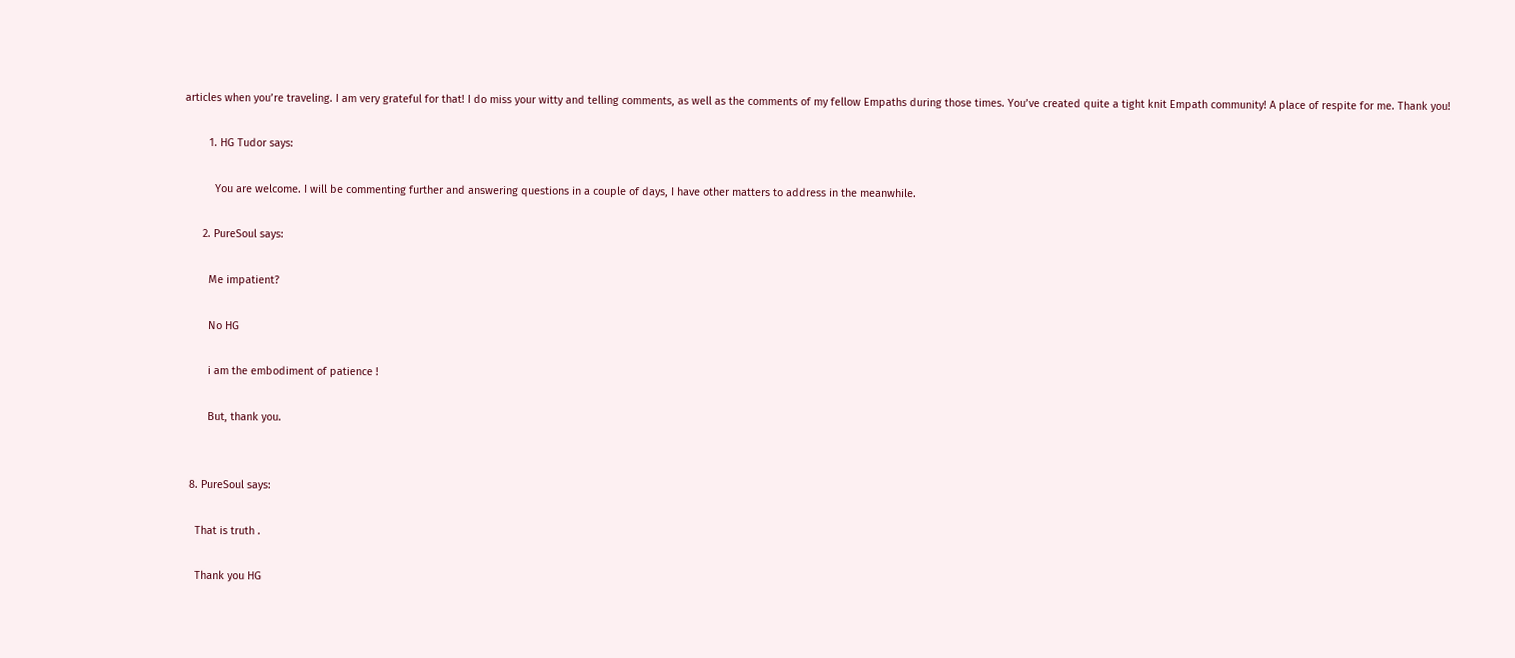articles when you’re traveling. I am very grateful for that! I do miss your witty and telling comments, as well as the comments of my fellow Empaths during those times. You’ve created quite a tight knit Empath community! A place of respite for me. Thank you!

        1. HG Tudor says:

          You are welcome. I will be commenting further and answering questions in a couple of days, I have other matters to address in the meanwhile.

      2. PureSoul says:

        Me impatient?

        No HG

        i am the embodiment of patience !

        But, thank you.


  8. PureSoul says:

    That is truth .

    Thank you HG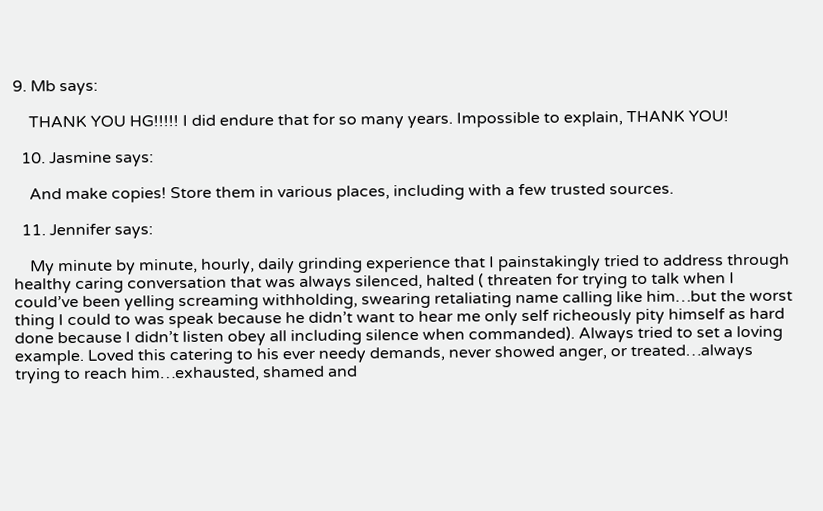9. Mb says:

    THANK YOU HG!!!!! I did endure that for so many years. Impossible to explain, THANK YOU!

  10. Jasmine says:

    And make copies! Store them in various places, including with a few trusted sources.

  11. Jennifer says:

    My minute by minute, hourly, daily grinding experience that I painstakingly tried to address through healthy caring conversation that was always silenced, halted ( threaten for trying to talk when I could’ve been yelling screaming withholding, swearing retaliating name calling like him…but the worst thing I could to was speak because he didn’t want to hear me only self richeously pity himself as hard done because I didn’t listen obey all including silence when commanded). Always tried to set a loving example. Loved this catering to his ever needy demands, never showed anger, or treated…always trying to reach him…exhausted, shamed and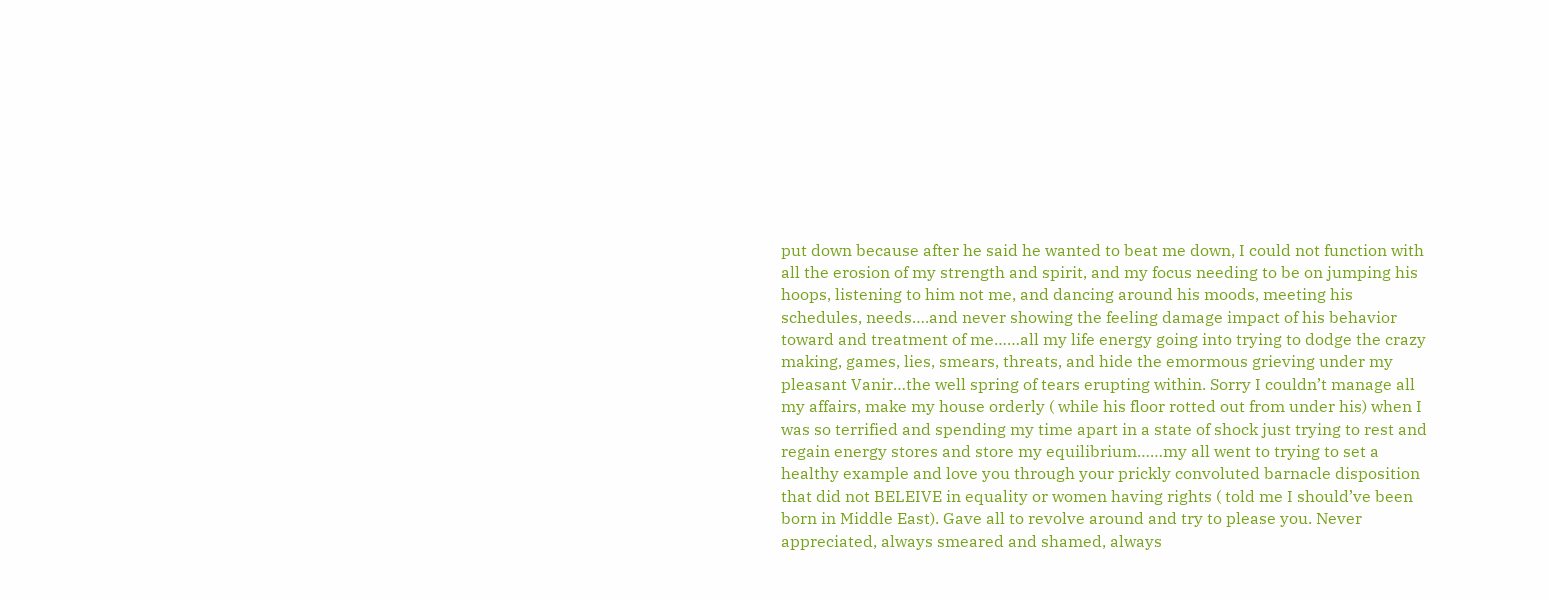put down because after he said he wanted to beat me down, I could not function with all the erosion of my strength and spirit, and my focus needing to be on jumping his hoops, listening to him not me, and dancing around his moods, meeting his schedules, needs….and never showing the feeling damage impact of his behavior toward and treatment of me……all my life energy going into trying to dodge the crazy making, games, lies, smears, threats, and hide the emormous grieving under my pleasant Vanir…the well spring of tears erupting within. Sorry I couldn’t manage all my affairs, make my house orderly ( while his floor rotted out from under his) when I was so terrified and spending my time apart in a state of shock just trying to rest and regain energy stores and store my equilibrium……my all went to trying to set a healthy example and love you through your prickly convoluted barnacle disposition that did not BELEIVE in equality or women having rights ( told me I should’ve been born in Middle East). Gave all to revolve around and try to please you. Never appreciated, always smeared and shamed, always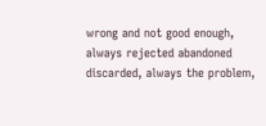wrong and not good enough, always rejected abandoned discarded, always the problem,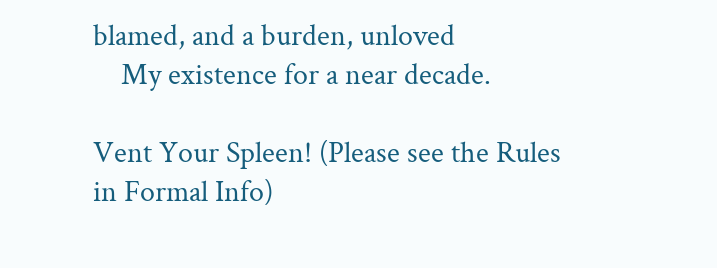blamed, and a burden, unloved
    My existence for a near decade.

Vent Your Spleen! (Please see the Rules in Formal Info)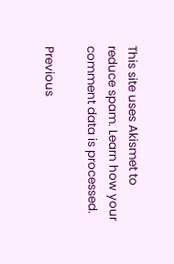This site uses Akismet to reduce spam. Learn how your comment data is processed.

Previous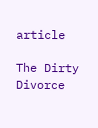article

The Dirty Divorce